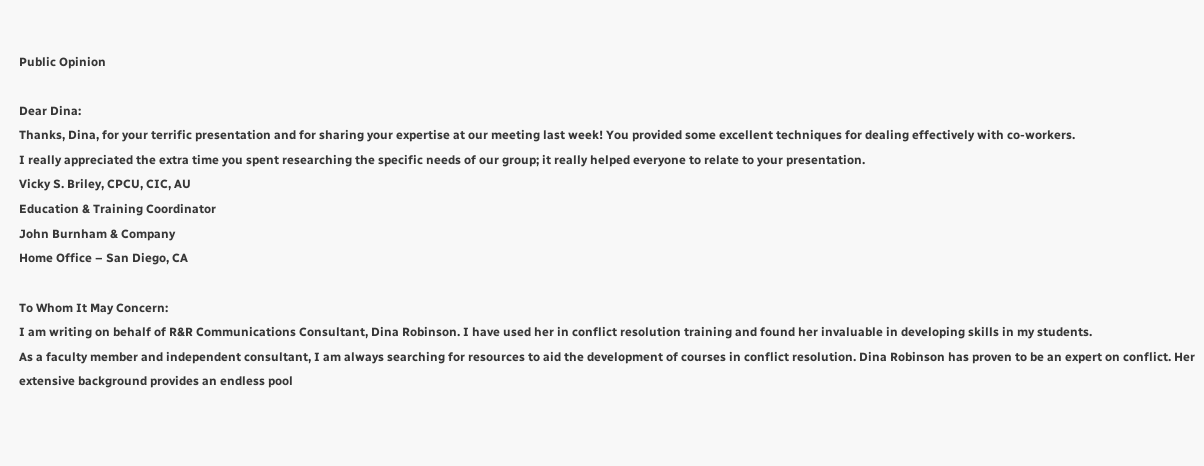Public Opinion

Dear Dina:
Thanks, Dina, for your terrific presentation and for sharing your expertise at our meeting last week! You provided some excellent techniques for dealing effectively with co-workers.
I really appreciated the extra time you spent researching the specific needs of our group; it really helped everyone to relate to your presentation.
Vicky S. Briley, CPCU, CIC, AU
Education & Training Coordinator
John Burnham & Company
Home Office – San Diego, CA

To Whom It May Concern:
I am writing on behalf of R&R Communications Consultant, Dina Robinson. I have used her in conflict resolution training and found her invaluable in developing skills in my students.
As a faculty member and independent consultant, I am always searching for resources to aid the development of courses in conflict resolution. Dina Robinson has proven to be an expert on conflict. Her extensive background provides an endless pool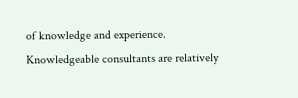of knowledge and experience.
Knowledgeable consultants are relatively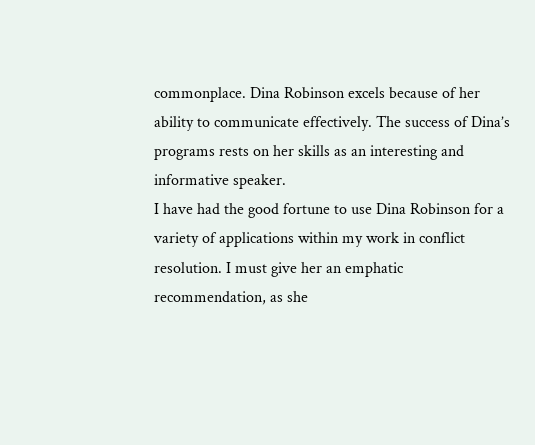commonplace. Dina Robinson excels because of her ability to communicate effectively. The success of Dina’s programs rests on her skills as an interesting and informative speaker.
I have had the good fortune to use Dina Robinson for a variety of applications within my work in conflict resolution. I must give her an emphatic recommendation, as she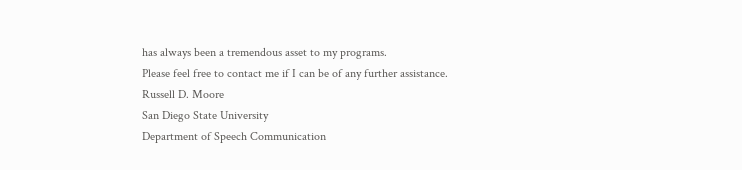has always been a tremendous asset to my programs.
Please feel free to contact me if I can be of any further assistance.
Russell D. Moore
San Diego State University
Department of Speech Communication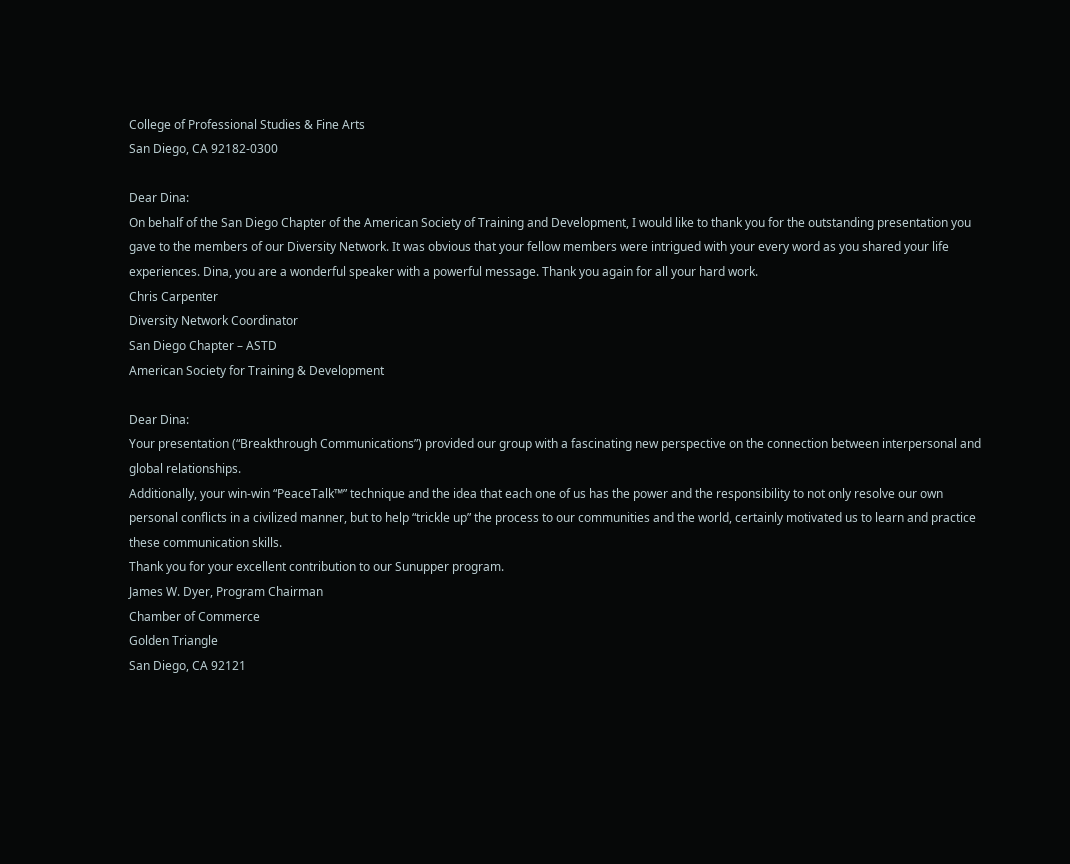College of Professional Studies & Fine Arts
San Diego, CA 92182-0300

Dear Dina:
On behalf of the San Diego Chapter of the American Society of Training and Development, I would like to thank you for the outstanding presentation you gave to the members of our Diversity Network. It was obvious that your fellow members were intrigued with your every word as you shared your life experiences. Dina, you are a wonderful speaker with a powerful message. Thank you again for all your hard work.
Chris Carpenter
Diversity Network Coordinator
San Diego Chapter – ASTD
American Society for Training & Development

Dear Dina:
Your presentation (“Breakthrough Communications”) provided our group with a fascinating new perspective on the connection between interpersonal and global relationships.
Additionally, your win-win “PeaceTalk™” technique and the idea that each one of us has the power and the responsibility to not only resolve our own personal conflicts in a civilized manner, but to help “trickle up” the process to our communities and the world, certainly motivated us to learn and practice these communication skills.
Thank you for your excellent contribution to our Sunupper program.
James W. Dyer, Program Chairman
Chamber of Commerce
Golden Triangle
San Diego, CA 92121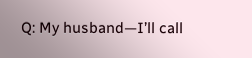Q: My husband—I’ll call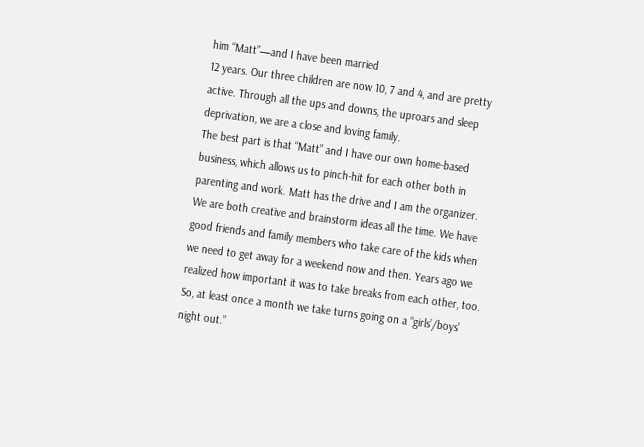him “Matt”—and I have been married
12 years. Our three children are now 10, 7 and 4, and are pretty
active. Through all the ups and downs, the uproars and sleep
deprivation, we are a close and loving family.
The best part is that “Matt” and I have our own home-based
business, which allows us to pinch-hit for each other both in
parenting and work. Matt has the drive and I am the organizer.
We are both creative and brainstorm ideas all the time. We have
good friends and family members who take care of the kids when
we need to get away for a weekend now and then. Years ago we
realized how important it was to take breaks from each other, too.
So, at least once a month we take turns going on a “girls’/boys’
night out.”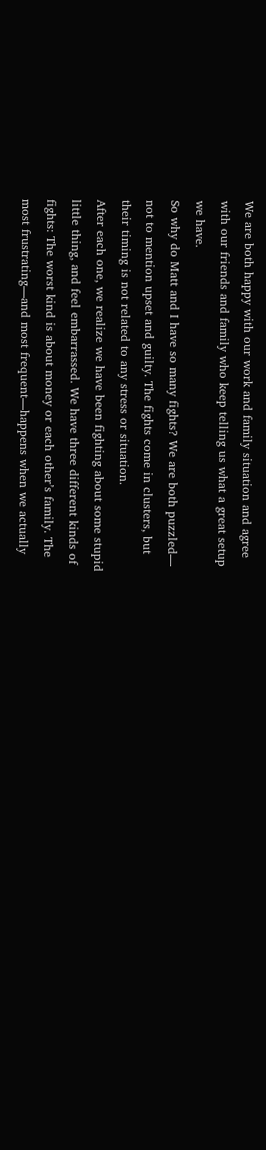We are both happy with our work and family situation and agree
with our friends and family who keep telling us what a great setup
we have.
So why do Matt and I have so many fights? We are both puzzled—
not to mention upset and guilty. The fights come in clusters, but
their timing is not related to any stress or situation.
After each one, we realize we have been fighting about some stupid
little thing, and feel embarrassed. We have three different kinds of
fights: The worst kind is about money or each other’s family. The
most frustrating—and most frequent—happens when we actually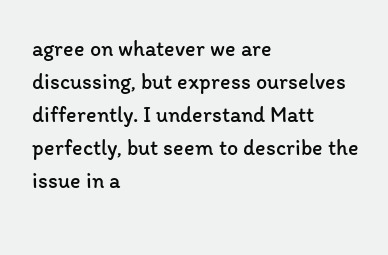agree on whatever we are discussing, but express ourselves
differently. I understand Matt perfectly, but seem to describe the
issue in a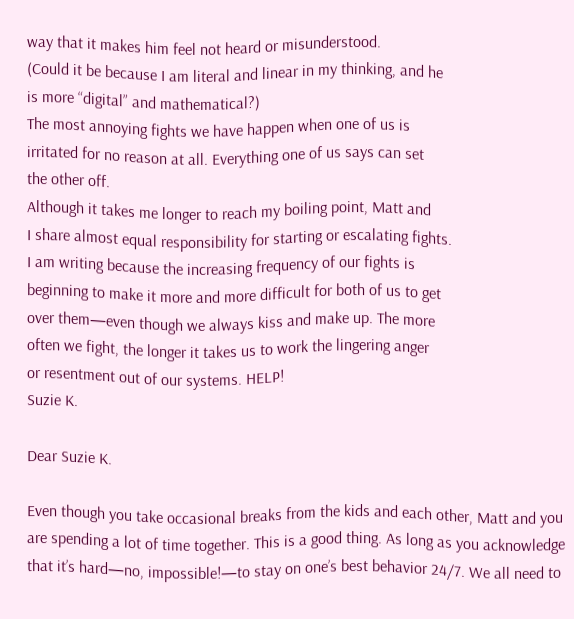way that it makes him feel not heard or misunderstood.
(Could it be because I am literal and linear in my thinking, and he
is more “digital” and mathematical?)
The most annoying fights we have happen when one of us is
irritated for no reason at all. Everything one of us says can set
the other off.
Although it takes me longer to reach my boiling point, Matt and
I share almost equal responsibility for starting or escalating fights.
I am writing because the increasing frequency of our fights is
beginning to make it more and more difficult for both of us to get
over them—even though we always kiss and make up. The more
often we fight, the longer it takes us to work the lingering anger
or resentment out of our systems. HELP!
Suzie K.

Dear Suzie K.

Even though you take occasional breaks from the kids and each other, Matt and you are spending a lot of time together. This is a good thing. As long as you acknowledge that it’s hard—no, impossible!—to stay on one’s best behavior 24/7. We all need to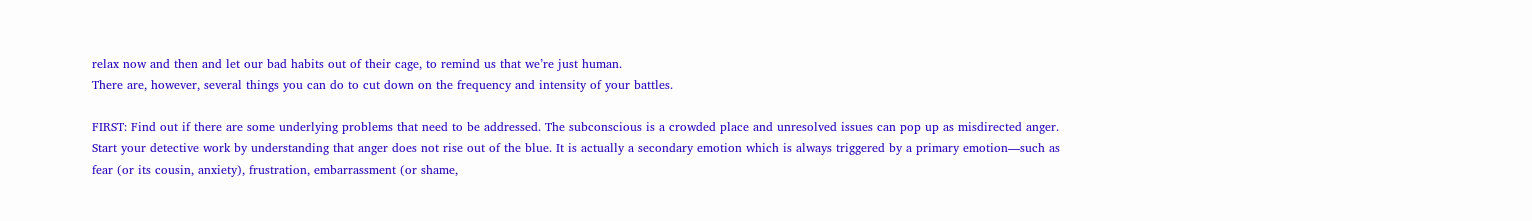relax now and then and let our bad habits out of their cage, to remind us that we’re just human.
There are, however, several things you can do to cut down on the frequency and intensity of your battles.

FIRST: Find out if there are some underlying problems that need to be addressed. The subconscious is a crowded place and unresolved issues can pop up as misdirected anger.
Start your detective work by understanding that anger does not rise out of the blue. It is actually a secondary emotion which is always triggered by a primary emotion—such as fear (or its cousin, anxiety), frustration, embarrassment (or shame,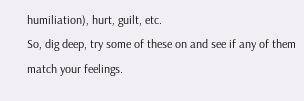humiliation), hurt, guilt, etc.
So, dig deep, try some of these on and see if any of them match your feelings.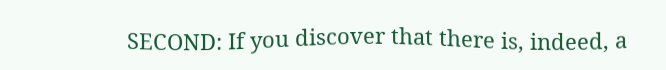SECOND: If you discover that there is, indeed, a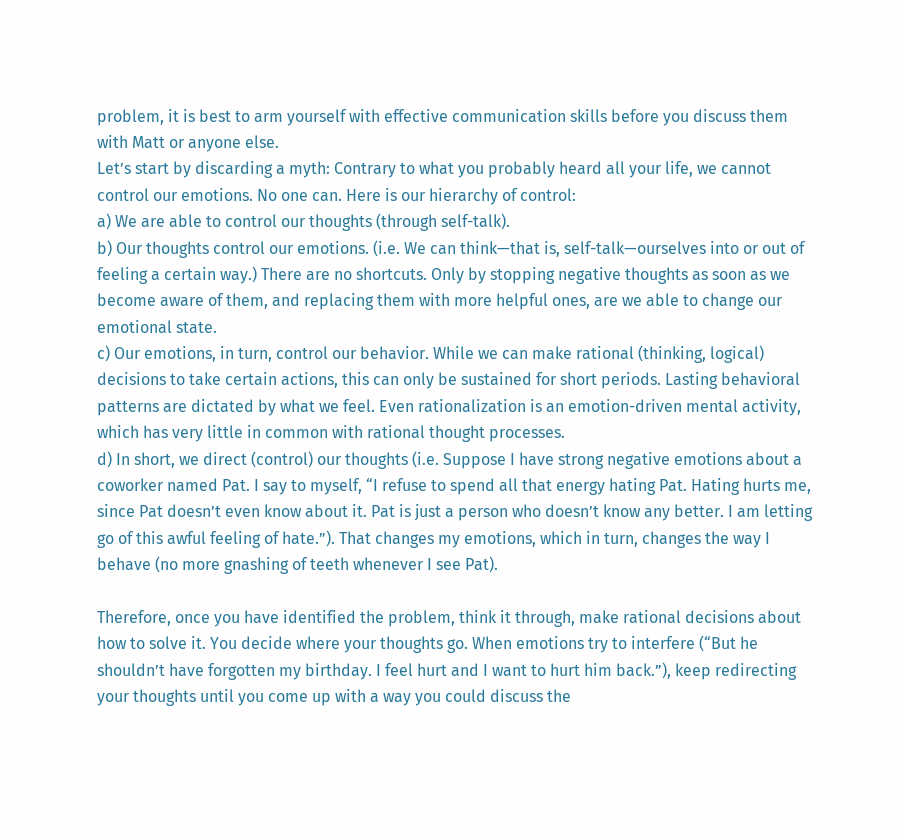problem, it is best to arm yourself with effective communication skills before you discuss them with Matt or anyone else.
Let’s start by discarding a myth: Contrary to what you probably heard all your life, we cannot control our emotions. No one can. Here is our hierarchy of control:
a) We are able to control our thoughts (through self-talk).
b) Our thoughts control our emotions. (i.e. We can think—that is, self-talk—ourselves into or out of feeling a certain way.) There are no shortcuts. Only by stopping negative thoughts as soon as we become aware of them, and replacing them with more helpful ones, are we able to change our emotional state.
c) Our emotions, in turn, control our behavior. While we can make rational (thinking, logical) decisions to take certain actions, this can only be sustained for short periods. Lasting behavioral patterns are dictated by what we feel. Even rationalization is an emotion-driven mental activity, which has very little in common with rational thought processes.
d) In short, we direct (control) our thoughts (i.e. Suppose I have strong negative emotions about a coworker named Pat. I say to myself, “I refuse to spend all that energy hating Pat. Hating hurts me, since Pat doesn’t even know about it. Pat is just a person who doesn’t know any better. I am letting go of this awful feeling of hate.”). That changes my emotions, which in turn, changes the way I behave (no more gnashing of teeth whenever I see Pat).

Therefore, once you have identified the problem, think it through, make rational decisions about how to solve it. You decide where your thoughts go. When emotions try to interfere (“But he shouldn’t have forgotten my birthday. I feel hurt and I want to hurt him back.”), keep redirecting your thoughts until you come up with a way you could discuss the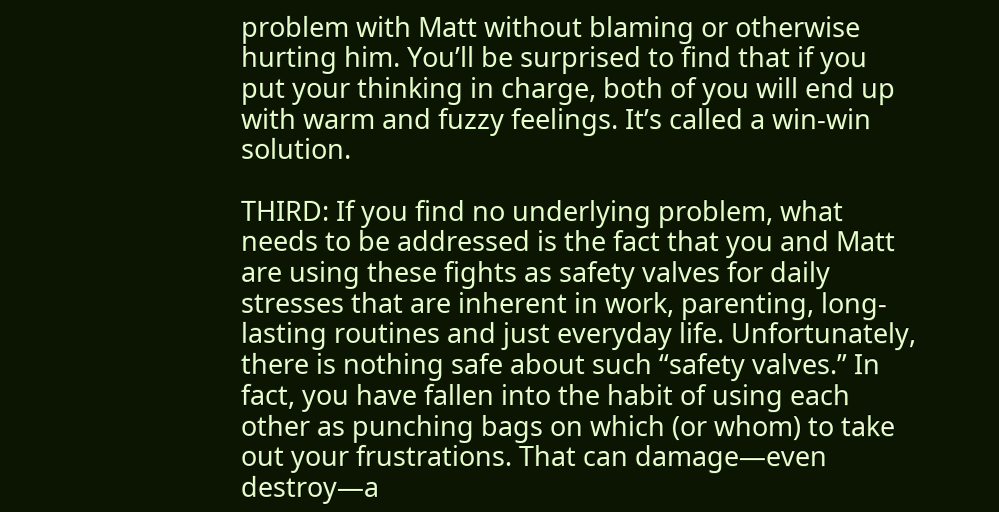problem with Matt without blaming or otherwise hurting him. You’ll be surprised to find that if you put your thinking in charge, both of you will end up with warm and fuzzy feelings. It’s called a win-win solution.

THIRD: If you find no underlying problem, what needs to be addressed is the fact that you and Matt are using these fights as safety valves for daily stresses that are inherent in work, parenting, long-lasting routines and just everyday life. Unfortunately, there is nothing safe about such “safety valves.” In fact, you have fallen into the habit of using each other as punching bags on which (or whom) to take out your frustrations. That can damage—even destroy—a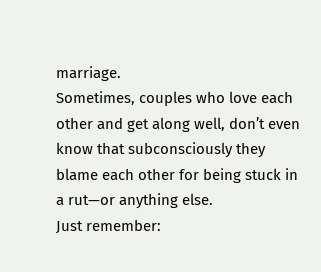marriage.
Sometimes, couples who love each other and get along well, don’t even know that subconsciously they blame each other for being stuck in a rut—or anything else.
Just remember: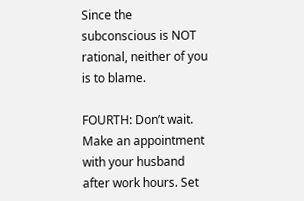Since the subconscious is NOT rational, neither of you is to blame.

FOURTH: Don’t wait. Make an appointment with your husband after work hours. Set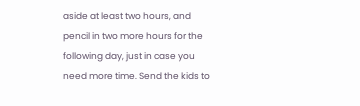aside at least two hours, and pencil in two more hours for the following day, just in case you need more time. Send the kids to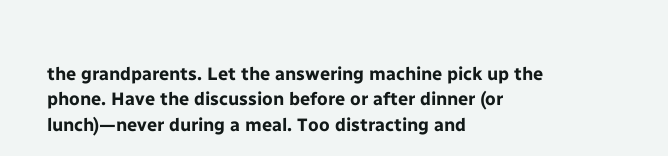the grandparents. Let the answering machine pick up the phone. Have the discussion before or after dinner (or lunch)—never during a meal. Too distracting and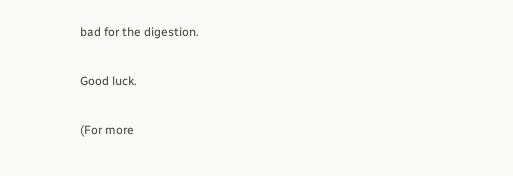bad for the digestion.

Good luck.

(For more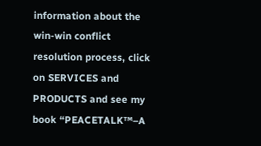information about the win-win conflict resolution process, click on SERVICES and PRODUCTS and see my book “PEACETALK™–A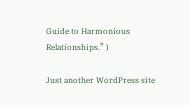Guide to Harmonious Relationships.” )

Just another WordPress site